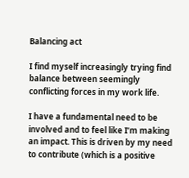Balancing act

I find myself increasingly trying find balance between seemingly conflicting forces in my work life.

I have a fundamental need to be involved and to feel like I’m making an impact. This is driven by my need to contribute (which is a positive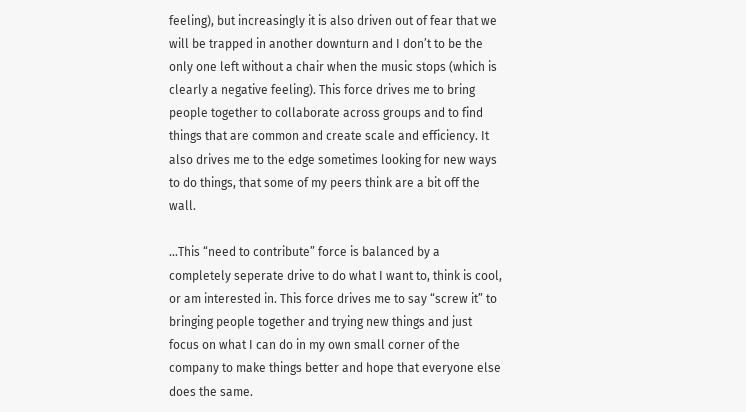feeling), but increasingly it is also driven out of fear that we will be trapped in another downturn and I don’t to be the only one left without a chair when the music stops (which is clearly a negative feeling). This force drives me to bring people together to collaborate across groups and to find things that are common and create scale and efficiency. It also drives me to the edge sometimes looking for new ways to do things, that some of my peers think are a bit off the wall.

…This “need to contribute” force is balanced by a completely seperate drive to do what I want to, think is cool, or am interested in. This force drives me to say “screw it” to bringing people together and trying new things and just focus on what I can do in my own small corner of the company to make things better and hope that everyone else does the same.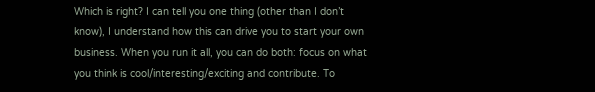Which is right? I can tell you one thing (other than I don’t know), I understand how this can drive you to start your own business. When you run it all, you can do both: focus on what you think is cool/interesting/exciting and contribute. To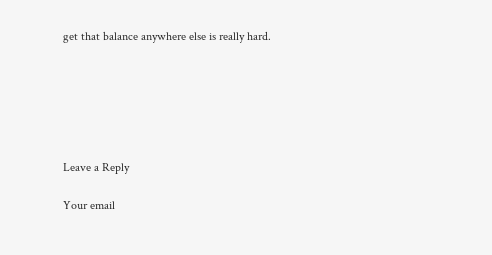get that balance anywhere else is really hard.






Leave a Reply

Your email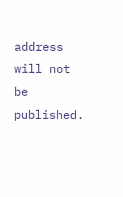address will not be published.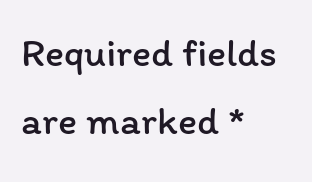Required fields are marked *